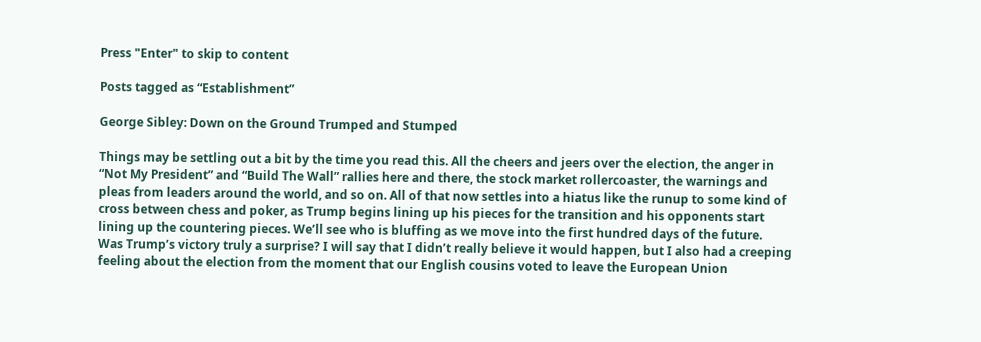Press "Enter" to skip to content

Posts tagged as “Establishment”

George Sibley: Down on the Ground Trumped and Stumped

Things may be settling out a bit by the time you read this. All the cheers and jeers over the election, the anger in “Not My President” and “Build The Wall” rallies here and there, the stock market rollercoaster, the warnings and pleas from leaders around the world, and so on. All of that now settles into a hiatus like the runup to some kind of cross between chess and poker, as Trump begins lining up his pieces for the transition and his opponents start lining up the countering pieces. We’ll see who is bluffing as we move into the first hundred days of the future.
Was Trump’s victory truly a surprise? I will say that I didn’t really believe it would happen, but I also had a creeping feeling about the election from the moment that our English cousins voted to leave the European Union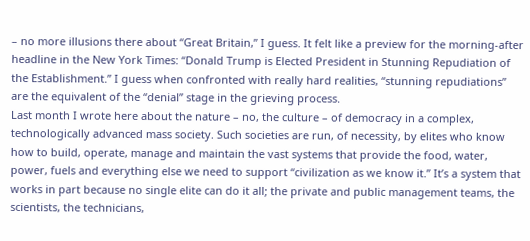– no more illusions there about “Great Britain,” I guess. It felt like a preview for the morning-after headline in the New York Times: “Donald Trump is Elected President in Stunning Repudiation of the Establishment.” I guess when confronted with really hard realities, “stunning repudiations” are the equivalent of the “denial” stage in the grieving process.
Last month I wrote here about the nature – no, the culture – of democracy in a complex, technologically advanced mass society. Such societies are run, of necessity, by elites who know how to build, operate, manage and maintain the vast systems that provide the food, water, power, fuels and everything else we need to support “civilization as we know it.” It’s a system that works in part because no single elite can do it all; the private and public management teams, the scientists, the technicians,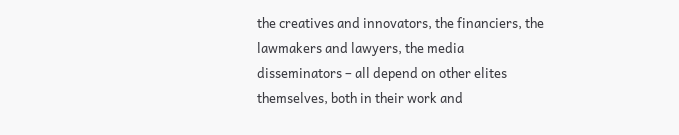the creatives and innovators, the financiers, the lawmakers and lawyers, the media disseminators – all depend on other elites themselves, both in their work and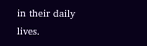in their daily lives.